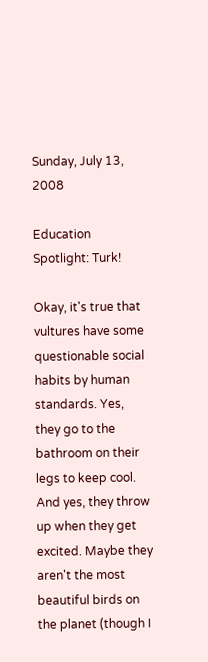Sunday, July 13, 2008

Education Spotlight: Turk!

Okay, it's true that vultures have some questionable social habits by human standards. Yes, they go to the bathroom on their legs to keep cool. And yes, they throw up when they get excited. Maybe they aren't the most beautiful birds on the planet (though I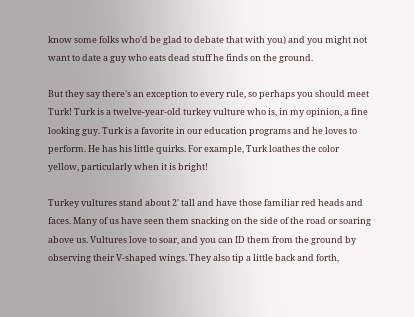know some folks who'd be glad to debate that with you) and you might not want to date a guy who eats dead stuff he finds on the ground.

But they say there's an exception to every rule, so perhaps you should meet Turk! Turk is a twelve-year-old turkey vulture who is, in my opinion, a fine looking guy. Turk is a favorite in our education programs and he loves to perform. He has his little quirks. For example, Turk loathes the color yellow, particularly when it is bright!

Turkey vultures stand about 2' tall and have those familiar red heads and faces. Many of us have seen them snacking on the side of the road or soaring above us. Vultures love to soar, and you can ID them from the ground by observing their V-shaped wings. They also tip a little back and forth,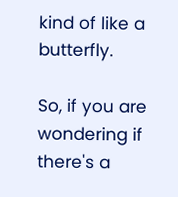kind of like a butterfly.

So, if you are wondering if there's a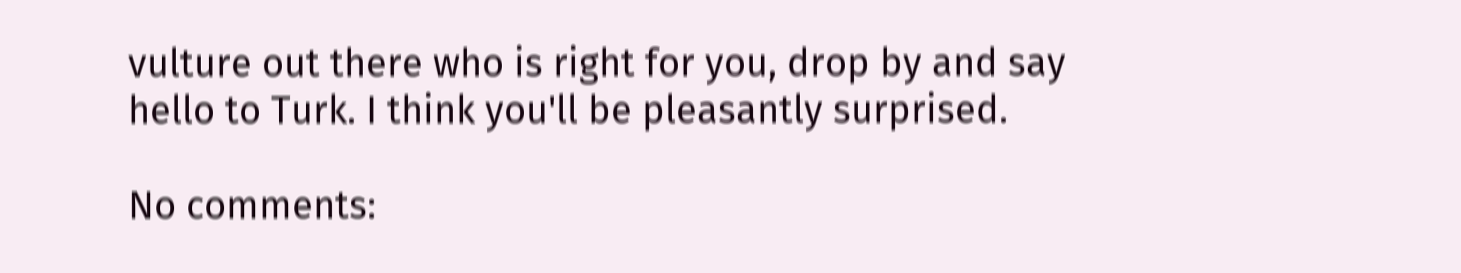vulture out there who is right for you, drop by and say hello to Turk. I think you'll be pleasantly surprised.

No comments: